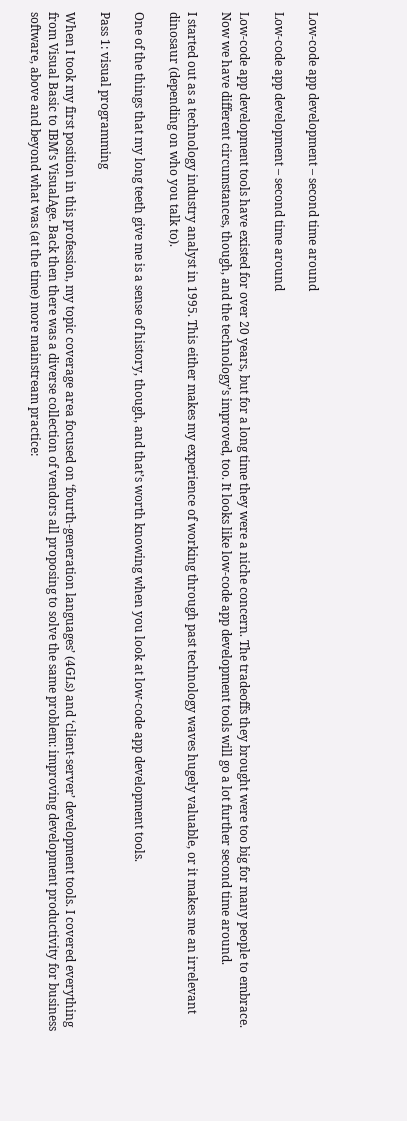Low-code app development – second time around

Low-code app development – second time around

Low-code app development tools have existed for over 20 years, but for a long time they were a niche concern. The tradeoffs they brought were too big for many people to embrace. Now we have different circumstances, though, and the technology’s improved, too. It looks like low-code app development tools will go a lot further second time around.

I started out as a technology industry analyst in 1995. This either makes my experience of working through past technology waves hugely valuable, or it makes me an irrelevant dinosaur (depending on who you talk to).

One of the things that my long teeth give me is a sense of history, though, and that’s worth knowing when you look at low-code app development tools.

Pass 1: visual programming

When I took my first position in this profession, my topic coverage area focused on ‘fourth-generation languages’ (4GLs) and ‘client-server’ development tools. I covered everything from Visual Basic to IBM’s VisualAge. Back then there was a diverse collection of vendors all proposing to solve the same problem: improving development productivity for business software, above and beyond what was (at the time) more mainstream practice: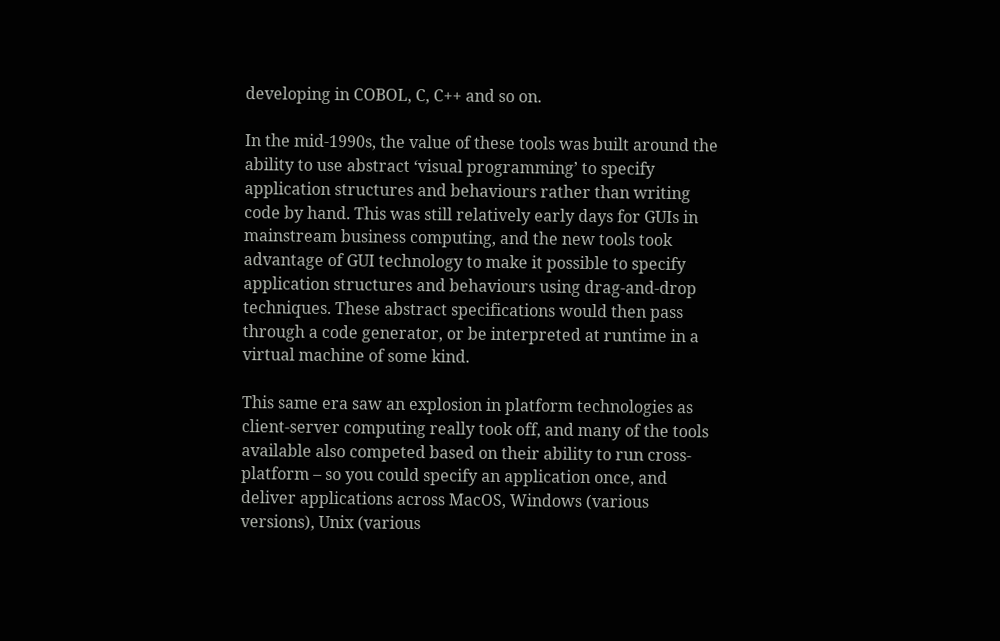developing in COBOL, C, C++ and so on.

In the mid-1990s, the value of these tools was built around the ability to use abstract ‘visual programming’ to specify application structures and behaviours rather than writing code by hand. This was still relatively early days for GUIs in mainstream business computing, and the new tools took advantage of GUI technology to make it possible to specify application structures and behaviours using drag-and-drop techniques. These abstract specifications would then pass through a code generator, or be interpreted at runtime in a virtual machine of some kind.

This same era saw an explosion in platform technologies as client-server computing really took off, and many of the tools available also competed based on their ability to run cross-platform – so you could specify an application once, and deliver applications across MacOS, Windows (various versions), Unix (various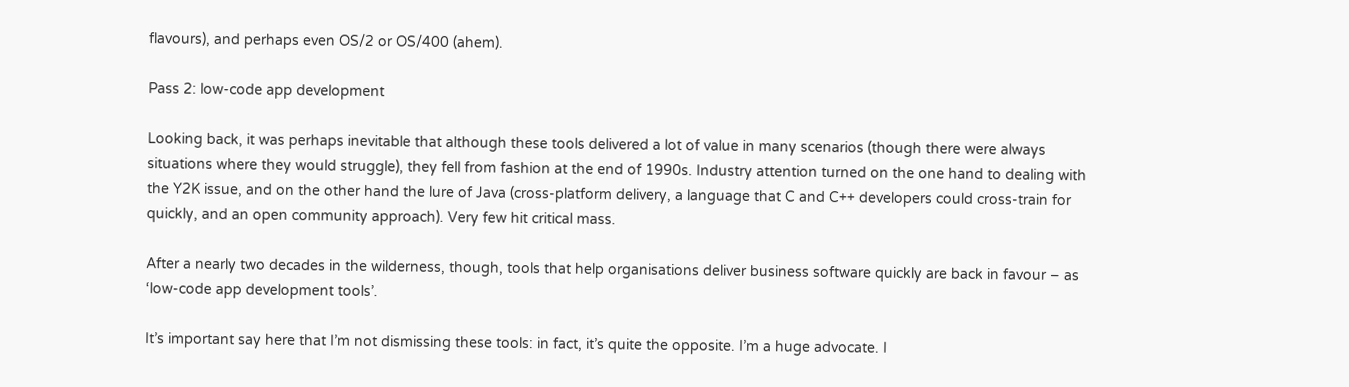flavours), and perhaps even OS/2 or OS/400 (ahem).

Pass 2: low-code app development

Looking back, it was perhaps inevitable that although these tools delivered a lot of value in many scenarios (though there were always situations where they would struggle), they fell from fashion at the end of 1990s. Industry attention turned on the one hand to dealing with the Y2K issue, and on the other hand the lure of Java (cross-platform delivery, a language that C and C++ developers could cross-train for quickly, and an open community approach). Very few hit critical mass.

After a nearly two decades in the wilderness, though, tools that help organisations deliver business software quickly are back in favour – as ‘low-code app development tools’.

It’s important say here that I’m not dismissing these tools: in fact, it’s quite the opposite. I’m a huge advocate. I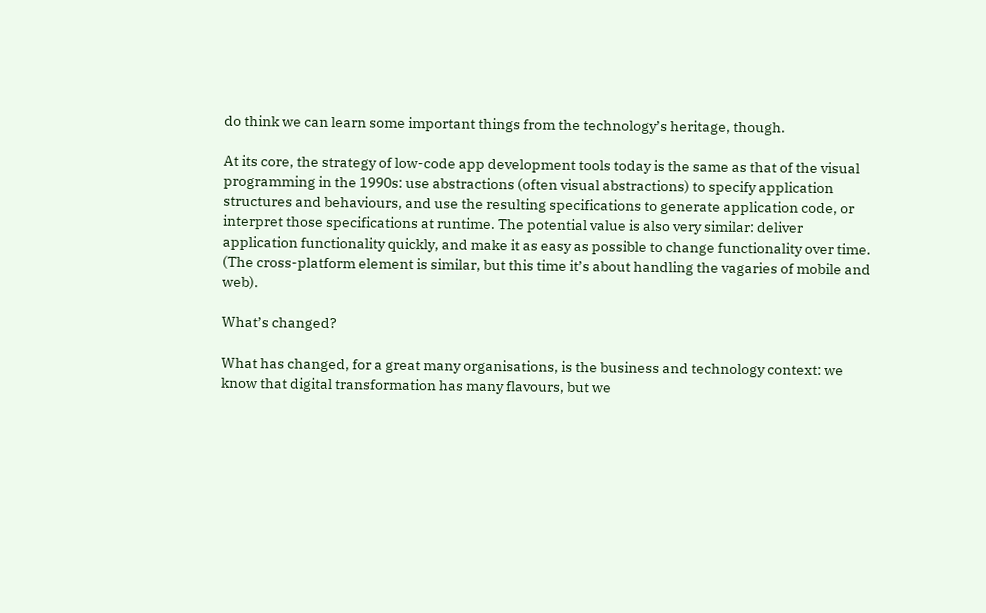do think we can learn some important things from the technology’s heritage, though.

At its core, the strategy of low-code app development tools today is the same as that of the visual programming in the 1990s: use abstractions (often visual abstractions) to specify application structures and behaviours, and use the resulting specifications to generate application code, or interpret those specifications at runtime. The potential value is also very similar: deliver application functionality quickly, and make it as easy as possible to change functionality over time. (The cross-platform element is similar, but this time it’s about handling the vagaries of mobile and web).

What’s changed?

What has changed, for a great many organisations, is the business and technology context: we know that digital transformation has many flavours, but we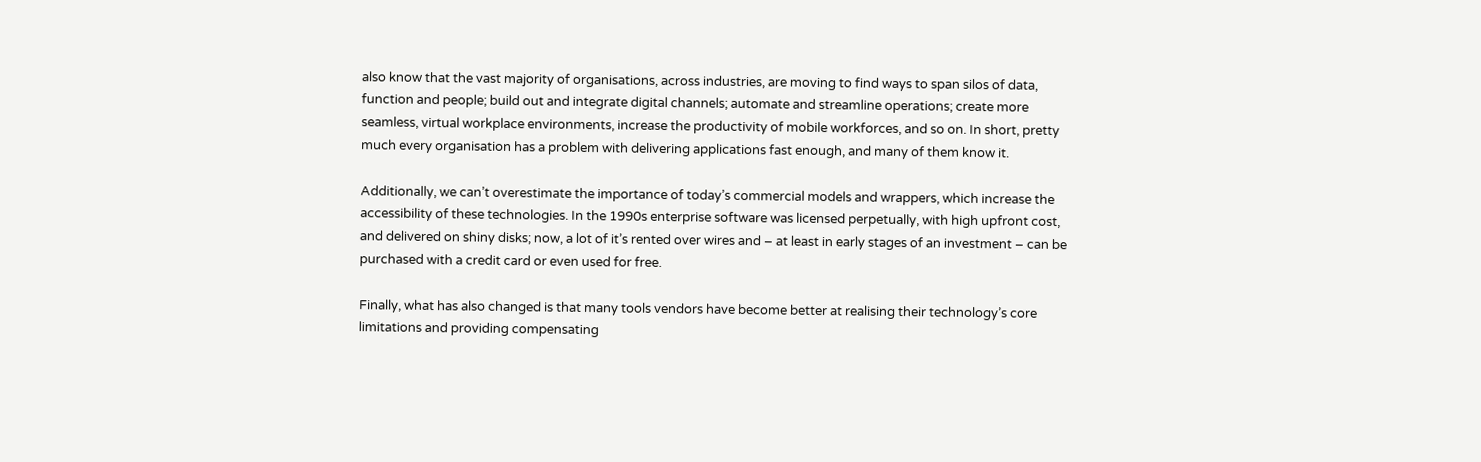also know that the vast majority of organisations, across industries, are moving to find ways to span silos of data, function and people; build out and integrate digital channels; automate and streamline operations; create more seamless, virtual workplace environments, increase the productivity of mobile workforces, and so on. In short, pretty much every organisation has a problem with delivering applications fast enough, and many of them know it.

Additionally, we can’t overestimate the importance of today’s commercial models and wrappers, which increase the accessibility of these technologies. In the 1990s enterprise software was licensed perpetually, with high upfront cost, and delivered on shiny disks; now, a lot of it’s rented over wires and – at least in early stages of an investment – can be purchased with a credit card or even used for free.

Finally, what has also changed is that many tools vendors have become better at realising their technology’s core limitations and providing compensating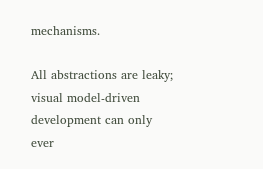mechanisms.

All abstractions are leaky; visual model-driven development can only ever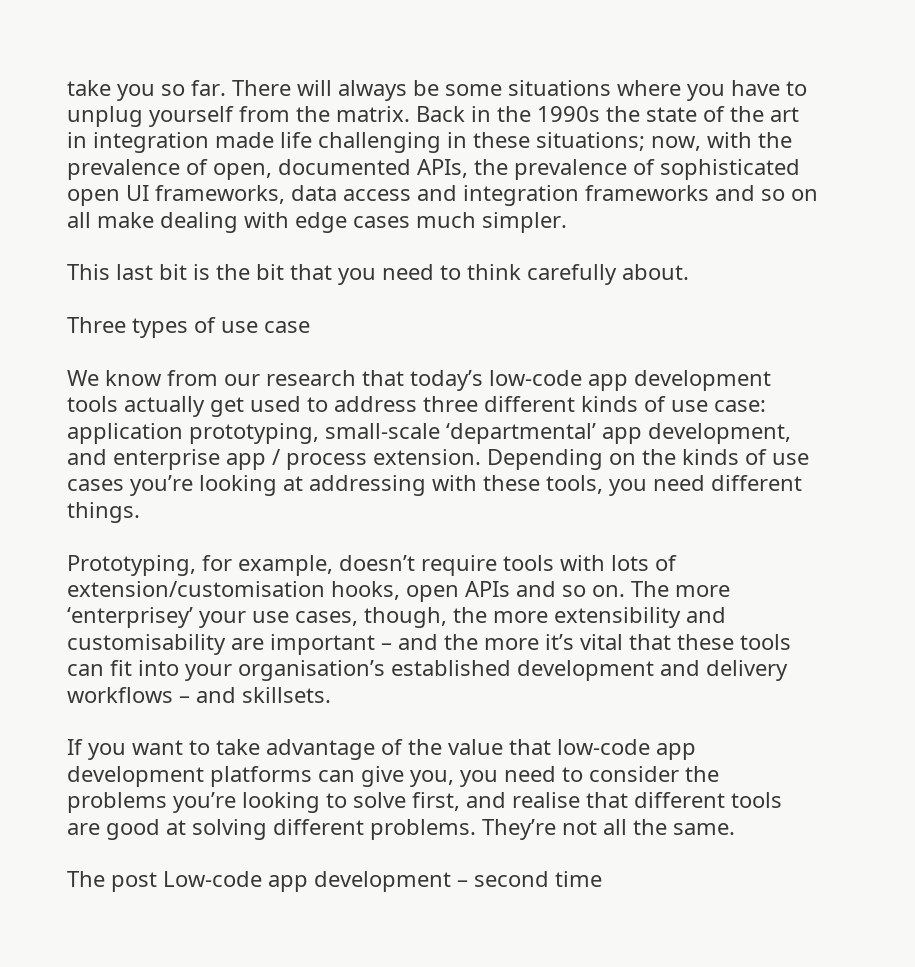take you so far. There will always be some situations where you have to unplug yourself from the matrix. Back in the 1990s the state of the art in integration made life challenging in these situations; now, with the prevalence of open, documented APIs, the prevalence of sophisticated open UI frameworks, data access and integration frameworks and so on all make dealing with edge cases much simpler.

This last bit is the bit that you need to think carefully about.

Three types of use case

We know from our research that today’s low-code app development tools actually get used to address three different kinds of use case: application prototyping, small-scale ‘departmental’ app development, and enterprise app / process extension. Depending on the kinds of use cases you’re looking at addressing with these tools, you need different things.

Prototyping, for example, doesn’t require tools with lots of extension/customisation hooks, open APIs and so on. The more ‘enterprisey’ your use cases, though, the more extensibility and customisability are important – and the more it’s vital that these tools can fit into your organisation’s established development and delivery workflows – and skillsets.

If you want to take advantage of the value that low-code app development platforms can give you, you need to consider the problems you’re looking to solve first, and realise that different tools are good at solving different problems. They’re not all the same.

The post Low-code app development – second time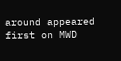around appeared first on MWD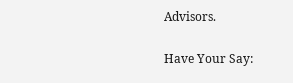Advisors.

Have Your Say: